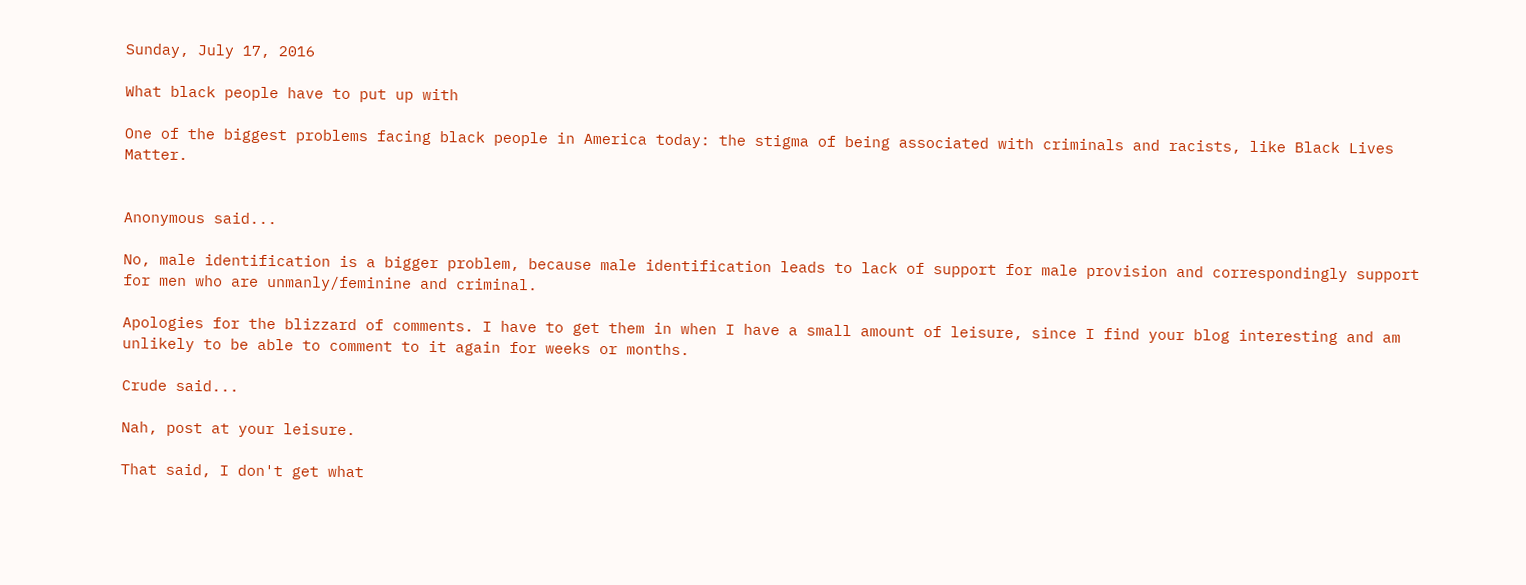Sunday, July 17, 2016

What black people have to put up with

One of the biggest problems facing black people in America today: the stigma of being associated with criminals and racists, like Black Lives Matter.


Anonymous said...

No, male identification is a bigger problem, because male identification leads to lack of support for male provision and correspondingly support for men who are unmanly/feminine and criminal.

Apologies for the blizzard of comments. I have to get them in when I have a small amount of leisure, since I find your blog interesting and am unlikely to be able to comment to it again for weeks or months.

Crude said...

Nah, post at your leisure.

That said, I don't get what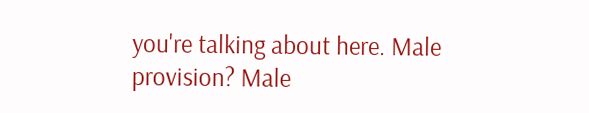you're talking about here. Male provision? Male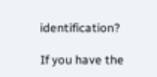identification?

If you have the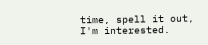time, spell it out, I'm interested.